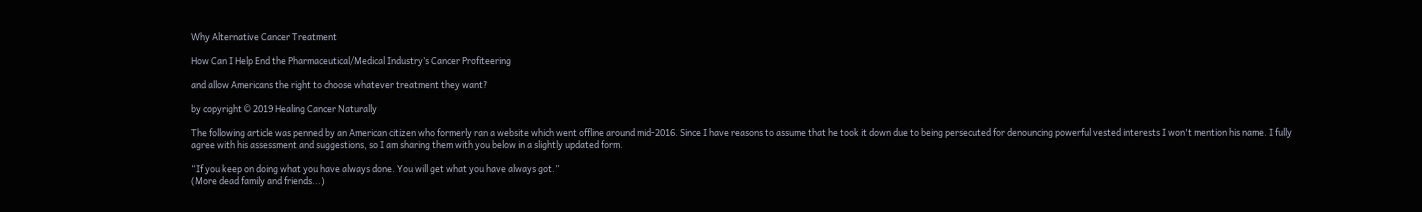Why Alternative Cancer Treatment

How Can I Help End the Pharmaceutical/Medical Industry’s Cancer Profiteering

and allow Americans the right to choose whatever treatment they want?

by copyright © 2019 Healing Cancer Naturally

The following article was penned by an American citizen who formerly ran a website which went offline around mid-2016. Since I have reasons to assume that he took it down due to being persecuted for denouncing powerful vested interests I won't mention his name. I fully agree with his assessment and suggestions, so I am sharing them with you below in a slightly updated form.

“If you keep on doing what you have always done. You will get what you have always got.”
(More dead family and friends...)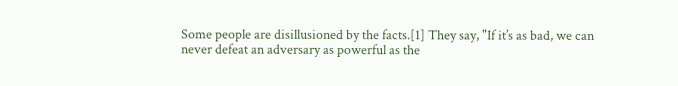Some people are disillusioned by the facts.[1] They say, "If it’s as bad, we can never defeat an adversary as powerful as the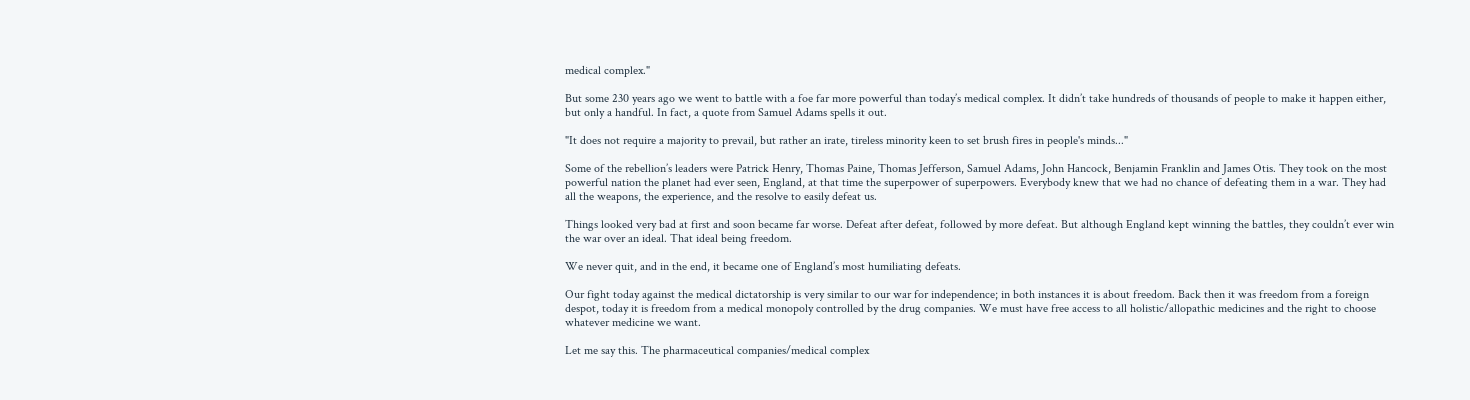medical complex."

But some 230 years ago we went to battle with a foe far more powerful than today’s medical complex. It didn’t take hundreds of thousands of people to make it happen either, but only a handful. In fact, a quote from Samuel Adams spells it out.

"It does not require a majority to prevail, but rather an irate, tireless minority keen to set brush fires in people's minds..."

Some of the rebellion’s leaders were Patrick Henry, Thomas Paine, Thomas Jefferson, Samuel Adams, John Hancock, Benjamin Franklin and James Otis. They took on the most powerful nation the planet had ever seen, England, at that time the superpower of superpowers. Everybody knew that we had no chance of defeating them in a war. They had all the weapons, the experience, and the resolve to easily defeat us.

Things looked very bad at first and soon became far worse. Defeat after defeat, followed by more defeat. But although England kept winning the battles, they couldn’t ever win the war over an ideal. That ideal being freedom.

We never quit, and in the end, it became one of England’s most humiliating defeats.

Our fight today against the medical dictatorship is very similar to our war for independence; in both instances it is about freedom. Back then it was freedom from a foreign despot, today it is freedom from a medical monopoly controlled by the drug companies. We must have free access to all holistic/allopathic medicines and the right to choose whatever medicine we want.

Let me say this. The pharmaceutical companies/medical complex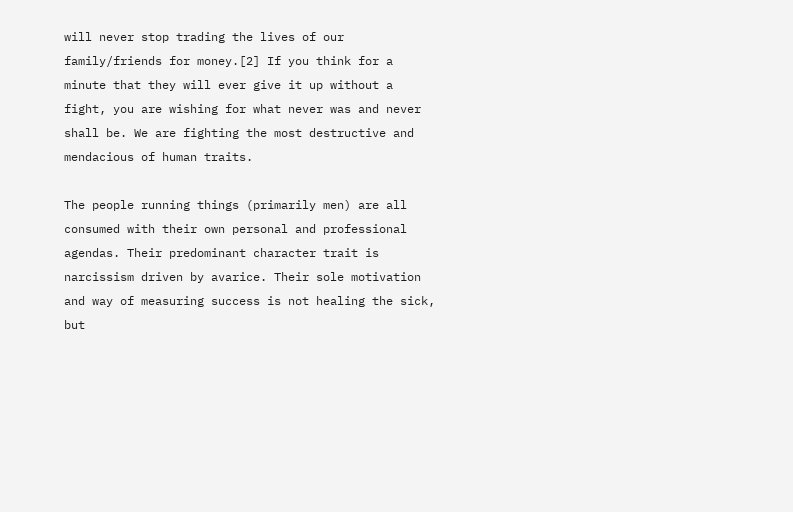will never stop trading the lives of our family/friends for money.[2] If you think for a minute that they will ever give it up without a fight, you are wishing for what never was and never shall be. We are fighting the most destructive and mendacious of human traits.

The people running things (primarily men) are all consumed with their own personal and professional agendas. Their predominant character trait is narcissism driven by avarice. Their sole motivation and way of measuring success is not healing the sick, but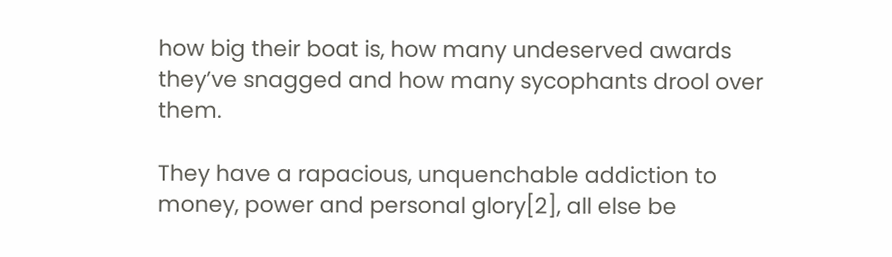how big their boat is, how many undeserved awards they’ve snagged and how many sycophants drool over them.

They have a rapacious, unquenchable addiction to money, power and personal glory[2], all else be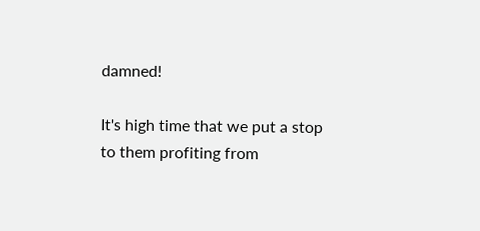damned!

It's high time that we put a stop to them profiting from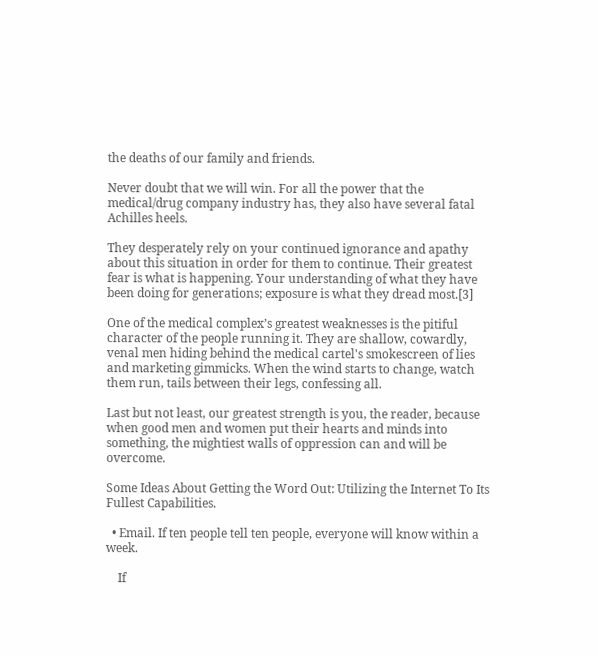the deaths of our family and friends.

Never doubt that we will win. For all the power that the medical/drug company industry has, they also have several fatal Achilles heels.

They desperately rely on your continued ignorance and apathy about this situation in order for them to continue. Their greatest fear is what is happening. Your understanding of what they have been doing for generations; exposure is what they dread most.[3]

One of the medical complex’s greatest weaknesses is the pitiful character of the people running it. They are shallow, cowardly, venal men hiding behind the medical cartel's smokescreen of lies and marketing gimmicks. When the wind starts to change, watch them run, tails between their legs, confessing all.

Last but not least, our greatest strength is you, the reader, because when good men and women put their hearts and minds into something, the mightiest walls of oppression can and will be overcome.

Some Ideas About Getting the Word Out: Utilizing the Internet To Its Fullest Capabilities.

  • Email. If ten people tell ten people, everyone will know within a week.

    If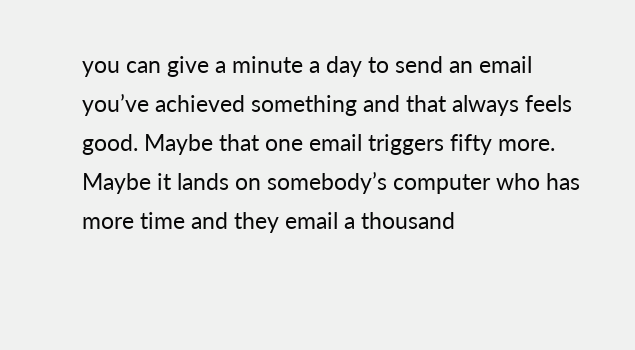you can give a minute a day to send an email you’ve achieved something and that always feels good. Maybe that one email triggers fifty more. Maybe it lands on somebody’s computer who has more time and they email a thousand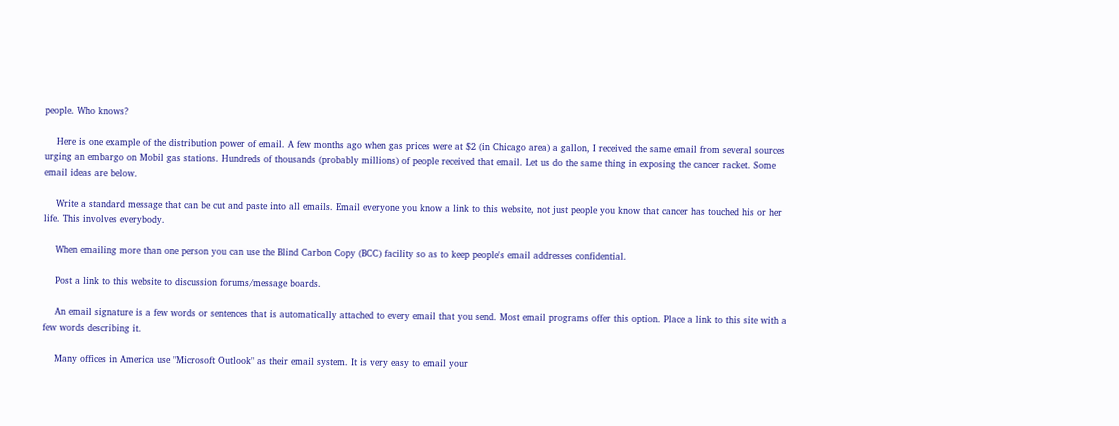people. Who knows?

    Here is one example of the distribution power of email. A few months ago when gas prices were at $2 (in Chicago area) a gallon, I received the same email from several sources urging an embargo on Mobil gas stations. Hundreds of thousands (probably millions) of people received that email. Let us do the same thing in exposing the cancer racket. Some email ideas are below.

    Write a standard message that can be cut and paste into all emails. Email everyone you know a link to this website, not just people you know that cancer has touched his or her life. This involves everybody.

    When emailing more than one person you can use the Blind Carbon Copy (BCC) facility so as to keep people's email addresses confidential.

    Post a link to this website to discussion forums/message boards.

    An email signature is a few words or sentences that is automatically attached to every email that you send. Most email programs offer this option. Place a link to this site with a few words describing it.

    Many offices in America use "Microsoft Outlook" as their email system. It is very easy to email your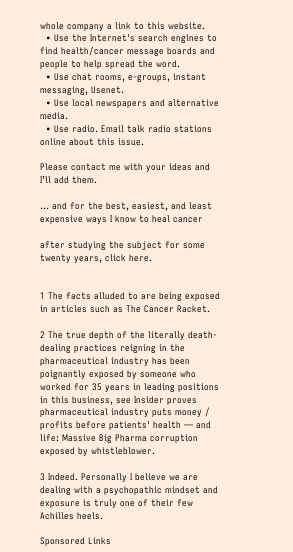whole company a link to this website.
  • Use the Internet's search engines to find health/cancer message boards and people to help spread the word.
  • Use chat rooms, e-groups, instant messaging, Usenet.
  • Use local newspapers and alternative media.
  • Use radio. Email talk radio stations online about this issue.

Please contact me with your ideas and I’ll add them.

... and for the best, easiest, and least expensive ways I know to heal cancer

after studying the subject for some twenty years, click here.


1 The facts alluded to are being exposed in articles such as The Cancer Racket.

2 The true depth of the literally death-dealing practices reigning in the pharmaceutical industry has been poignantly exposed by someone who worked for 35 years in leading positions in this business, see Insider proves pharmaceutical industry puts money / profits before patients' health — and life: Massive Big Pharma corruption exposed by whistleblower.

3 Indeed. Personally I believe we are dealing with a psychopathic mindset and exposure is truly one of their few Achilles heels.

Sponsored Links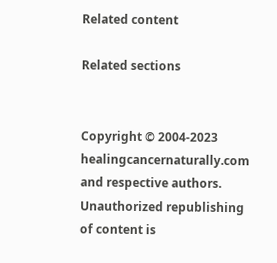Related content

Related sections


Copyright © 2004-2023 healingcancernaturally.com and respective authors.
Unauthorized republishing of content is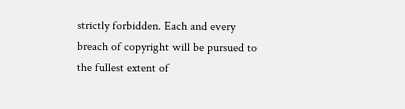strictly forbidden. Each and every breach of copyright will be pursued to the fullest extent of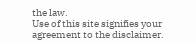the law.
Use of this site signifies your agreement to the disclaimer.